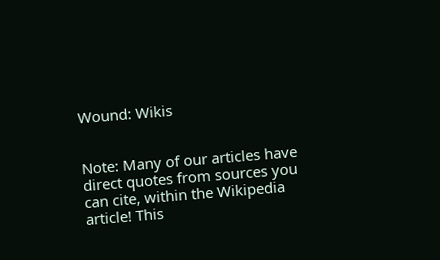Wound: Wikis


Note: Many of our articles have direct quotes from sources you can cite, within the Wikipedia article! This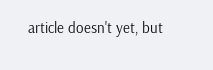article doesn't yet, but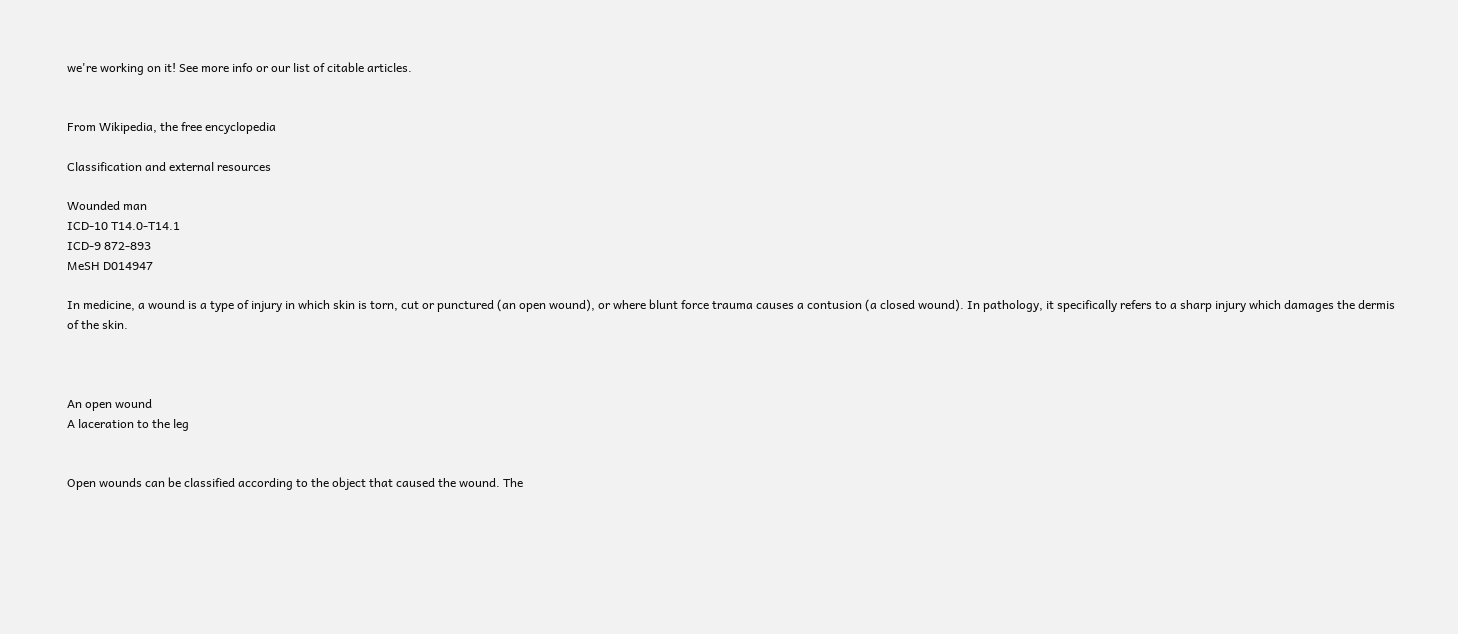we're working on it! See more info or our list of citable articles.


From Wikipedia, the free encyclopedia

Classification and external resources

Wounded man
ICD-10 T14.0-T14.1
ICD-9 872-893
MeSH D014947

In medicine, a wound is a type of injury in which skin is torn, cut or punctured (an open wound), or where blunt force trauma causes a contusion (a closed wound). In pathology, it specifically refers to a sharp injury which damages the dermis of the skin.



An open wound
A laceration to the leg


Open wounds can be classified according to the object that caused the wound. The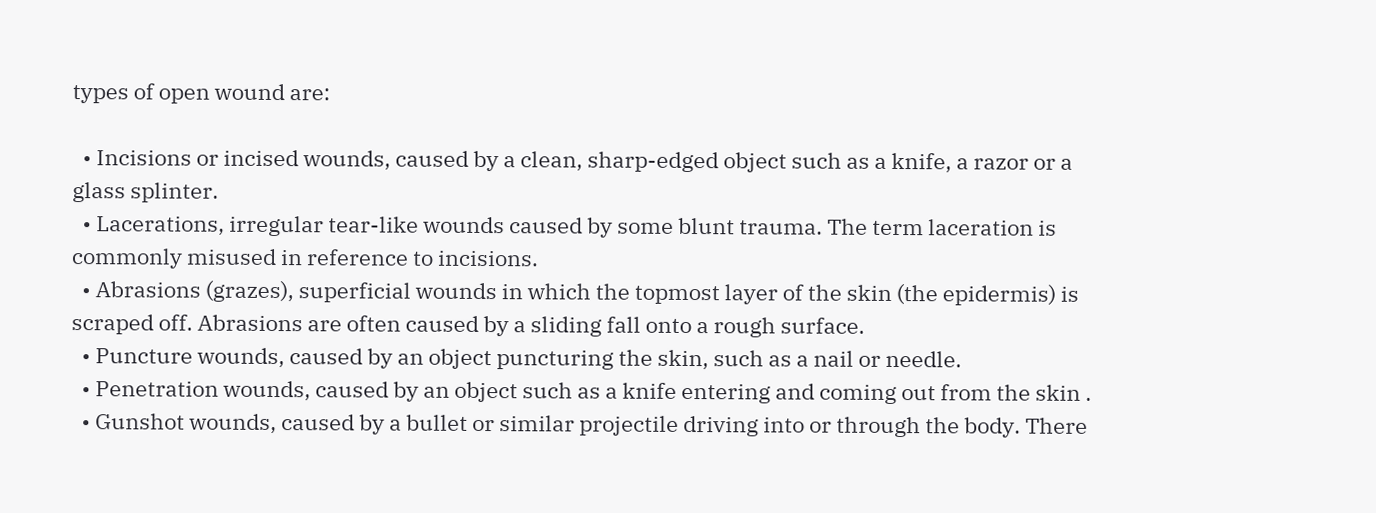types of open wound are:

  • Incisions or incised wounds, caused by a clean, sharp-edged object such as a knife, a razor or a glass splinter.
  • Lacerations, irregular tear-like wounds caused by some blunt trauma. The term laceration is commonly misused in reference to incisions.
  • Abrasions (grazes), superficial wounds in which the topmost layer of the skin (the epidermis) is scraped off. Abrasions are often caused by a sliding fall onto a rough surface.
  • Puncture wounds, caused by an object puncturing the skin, such as a nail or needle.
  • Penetration wounds, caused by an object such as a knife entering and coming out from the skin .
  • Gunshot wounds, caused by a bullet or similar projectile driving into or through the body. There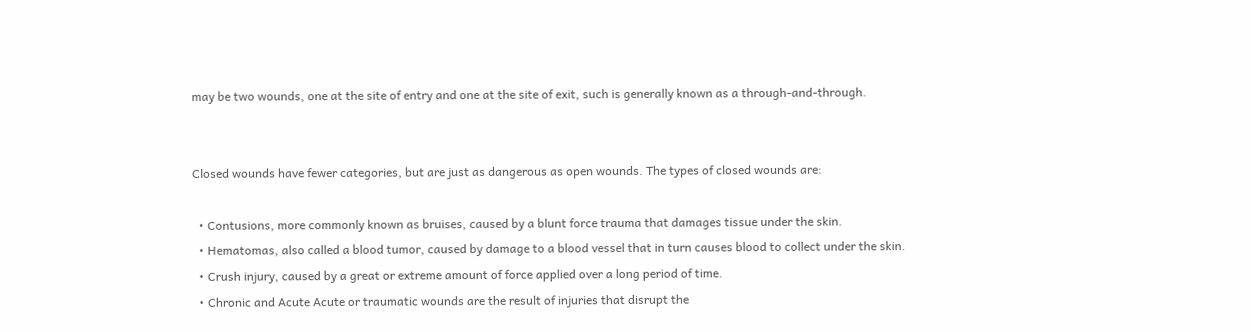may be two wounds, one at the site of entry and one at the site of exit, such is generally known as a through-and-through.


Closed wounds have fewer categories, but are just as dangerous as open wounds. The types of closed wounds are:

  • Contusions, more commonly known as bruises, caused by a blunt force trauma that damages tissue under the skin.
  • Hematomas, also called a blood tumor, caused by damage to a blood vessel that in turn causes blood to collect under the skin.
  • Crush injury, caused by a great or extreme amount of force applied over a long period of time.
  • Chronic and Acute Acute or traumatic wounds are the result of injuries that disrupt the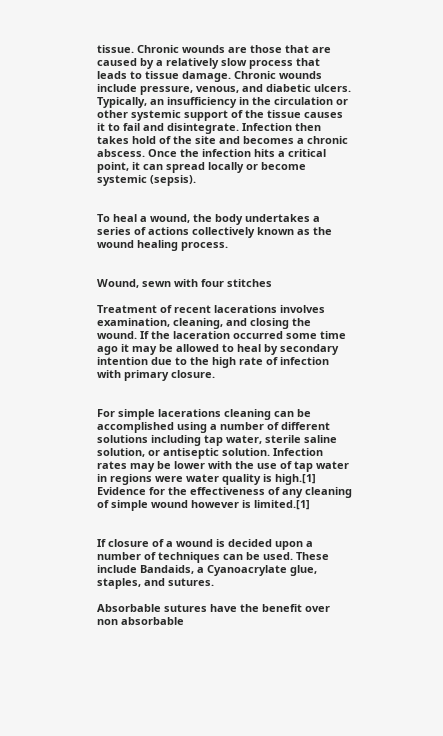tissue. Chronic wounds are those that are caused by a relatively slow process that leads to tissue damage. Chronic wounds include pressure, venous, and diabetic ulcers. Typically, an insufficiency in the circulation or other systemic support of the tissue causes it to fail and disintegrate. Infection then takes hold of the site and becomes a chronic abscess. Once the infection hits a critical point, it can spread locally or become systemic (sepsis).


To heal a wound, the body undertakes a series of actions collectively known as the wound healing process.


Wound, sewn with four stitches

Treatment of recent lacerations involves examination, cleaning, and closing the wound. If the laceration occurred some time ago it may be allowed to heal by secondary intention due to the high rate of infection with primary closure.


For simple lacerations cleaning can be accomplished using a number of different solutions including tap water, sterile saline solution, or antiseptic solution. Infection rates may be lower with the use of tap water in regions were water quality is high.[1] Evidence for the effectiveness of any cleaning of simple wound however is limited.[1]


If closure of a wound is decided upon a number of techniques can be used. These include Bandaids, a Cyanoacrylate glue, staples, and sutures.

Absorbable sutures have the benefit over non absorbable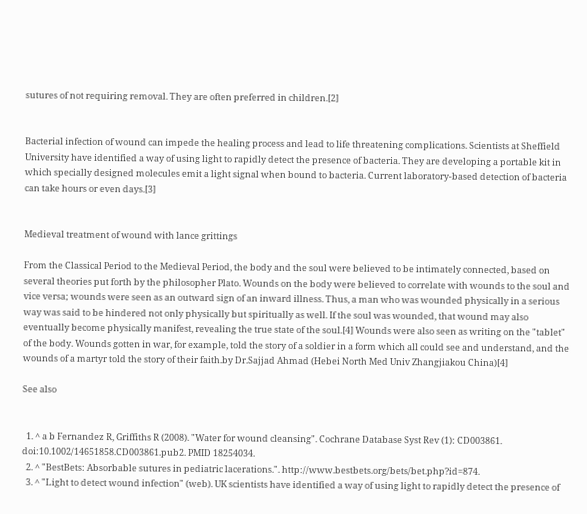sutures of not requiring removal. They are often preferred in children.[2]


Bacterial infection of wound can impede the healing process and lead to life threatening complications. Scientists at Sheffield University have identified a way of using light to rapidly detect the presence of bacteria. They are developing a portable kit in which specially designed molecules emit a light signal when bound to bacteria. Current laboratory-based detection of bacteria can take hours or even days.[3]


Medieval treatment of wound with lance grittings

From the Classical Period to the Medieval Period, the body and the soul were believed to be intimately connected, based on several theories put forth by the philosopher Plato. Wounds on the body were believed to correlate with wounds to the soul and vice versa; wounds were seen as an outward sign of an inward illness. Thus, a man who was wounded physically in a serious way was said to be hindered not only physically but spiritually as well. If the soul was wounded, that wound may also eventually become physically manifest, revealing the true state of the soul.[4] Wounds were also seen as writing on the "tablet" of the body. Wounds gotten in war, for example, told the story of a soldier in a form which all could see and understand, and the wounds of a martyr told the story of their faith.by Dr.Sajjad Ahmad (Hebei North Med Univ Zhangjiakou China)[4]

See also


  1. ^ a b Fernandez R, Griffiths R (2008). "Water for wound cleansing". Cochrane Database Syst Rev (1): CD003861. doi:10.1002/14651858.CD003861.pub2. PMID 18254034.
  2. ^ "BestBets: Absorbable sutures in pediatric lacerations.". http://www.bestbets.org/bets/bet.php?id=874.
  3. ^ "Light to detect wound infection" (web). UK scientists have identified a way of using light to rapidly detect the presence of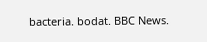bacteria. bodat. BBC News.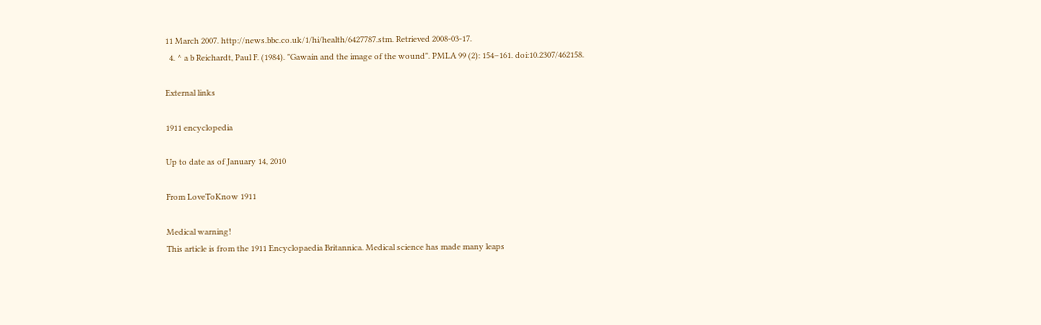11 March 2007. http://news.bbc.co.uk/1/hi/health/6427787.stm. Retrieved 2008-03-17.
  4. ^ a b Reichardt, Paul F. (1984). "Gawain and the image of the wound". PMLA 99 (2): 154–161. doi:10.2307/462158.

External links

1911 encyclopedia

Up to date as of January 14, 2010

From LoveToKnow 1911

Medical warning!
This article is from the 1911 Encyclopaedia Britannica. Medical science has made many leaps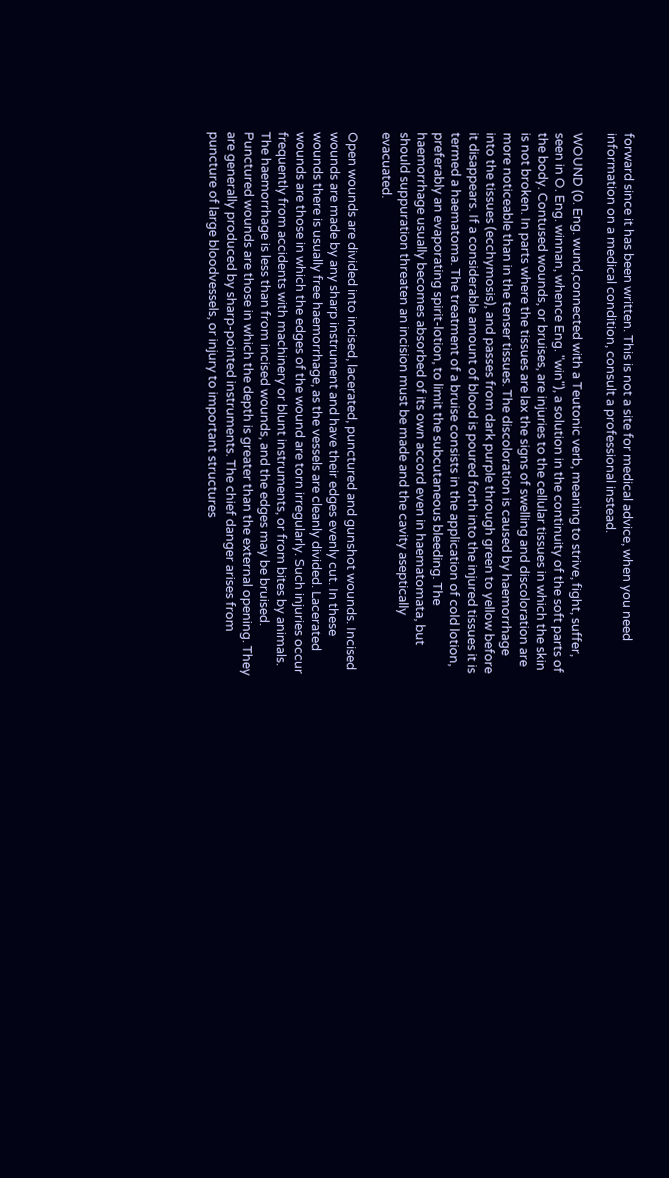forward since it has been written. This is not a site for medical advice, when you need information on a medical condition, consult a professional instead.

WOUND (0. Eng. wund,connected with a Teutonic verb, meaning to strive, fight, suffer, seen in O. Eng. winnan, whence Eng. "win"), a solution in the continuity of the soft parts of the body. Contused wounds, or bruises, are injuries to the cellular tissues in which the skin is not broken. In parts where the tissues are lax the signs of swelling and discoloration are more noticeable than in the tenser tissues. The discoloration is caused by haemorrhage into the tissues (ecchymosis), and passes from dark purple through green to yellow before it disappears. If a considerable amount of blood is poured forth into the injured tissues it is termed a haematoma. The treatment of a bruise consists in the application of cold lotion, preferably an evaporating spirit-lotion, to limit the subcutaneous bleeding. The haemorrhage usually becomes absorbed of its own accord even in haematomata, but should suppuration threaten an incision must be made and the cavity aseptically evacuated.

Open wounds are divided into incised, lacerated, punctured and gunshot wounds. Incised wounds are made by any sharp instrument and have their edges evenly cut. In these wounds there is usually free haemorrhage, as the vessels are cleanly divided. Lacerated wounds are those in which the edges of the wound are torn irregularly. Such injuries occur frequently from accidents with machinery or blunt instruments, or from bites by animals. The haemorrhage is less than from incised wounds, and the edges may be bruised. Punctured wounds are those in which the depth is greater than the external opening. They are generally produced by sharp-pointed instruments. The chief danger arises from puncture of large bloodvessels, or injury to important structures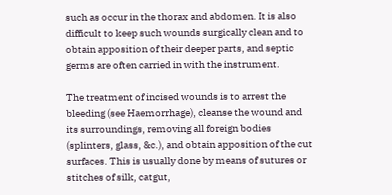such as occur in the thorax and abdomen. It is also difficult to keep such wounds surgically clean and to obtain apposition of their deeper parts, and septic germs are often carried in with the instrument.

The treatment of incised wounds is to arrest the bleeding (see Haemorrhage), cleanse the wound and its surroundings, removing all foreign bodies (splinters, glass, &c.), and obtain apposition of the cut surfaces. This is usually done by means of sutures or stitches of silk, catgut,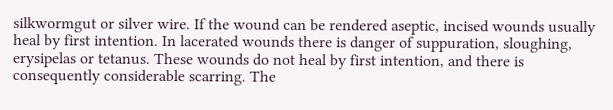silkwormgut or silver wire. If the wound can be rendered aseptic, incised wounds usually heal by first intention. In lacerated wounds there is danger of suppuration, sloughing, erysipelas or tetanus. These wounds do not heal by first intention, and there is consequently considerable scarring. The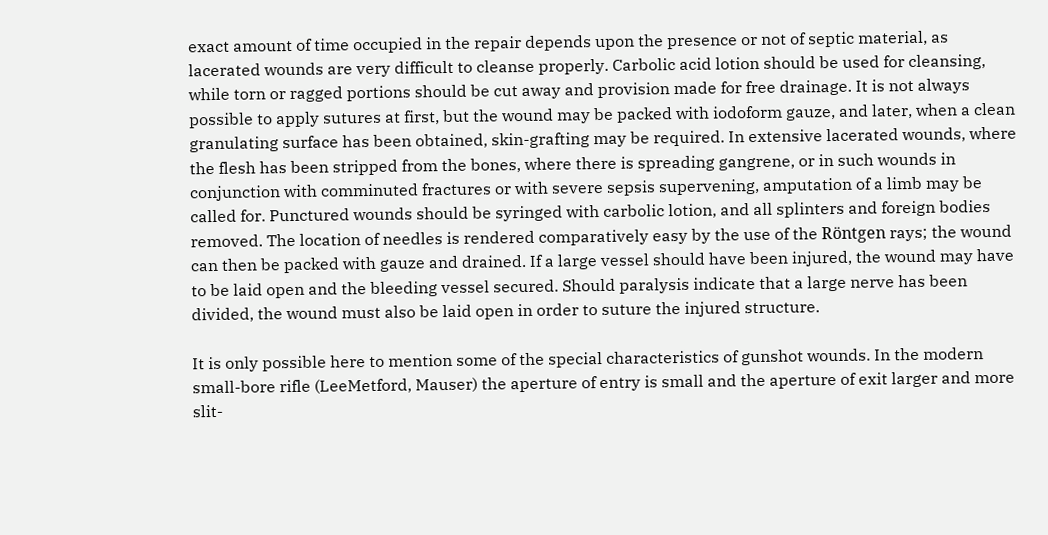exact amount of time occupied in the repair depends upon the presence or not of septic material, as lacerated wounds are very difficult to cleanse properly. Carbolic acid lotion should be used for cleansing, while torn or ragged portions should be cut away and provision made for free drainage. It is not always possible to apply sutures at first, but the wound may be packed with iodoform gauze, and later, when a clean granulating surface has been obtained, skin-grafting may be required. In extensive lacerated wounds, where the flesh has been stripped from the bones, where there is spreading gangrene, or in such wounds in conjunction with comminuted fractures or with severe sepsis supervening, amputation of a limb may be called for. Punctured wounds should be syringed with carbolic lotion, and all splinters and foreign bodies removed. The location of needles is rendered comparatively easy by the use of the Röntgen rays; the wound can then be packed with gauze and drained. If a large vessel should have been injured, the wound may have to be laid open and the bleeding vessel secured. Should paralysis indicate that a large nerve has been divided, the wound must also be laid open in order to suture the injured structure.

It is only possible here to mention some of the special characteristics of gunshot wounds. In the modern small-bore rifle (LeeMetford, Mauser) the aperture of entry is small and the aperture of exit larger and more slit-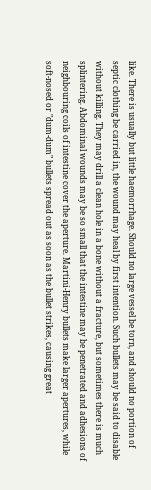like. There is usually but little haemorrhage. Should no large vessel be torn, and should no portion of septic clothing be carried in, the wound may heal by first intention. Such bullets may be said to disable without killing. They may drill a clean hole in a bone without a fracture, but sometimes there is much splintering. Abdominal wounds may be so small that the intestine may be penetrated and adhesions of neighbouring coils of intestine cover the aperture. Martini-Henry bullets make larger apertures, while soft-nosed or "dum-dum" bullets spread out as soon as the bullet strikes, causing great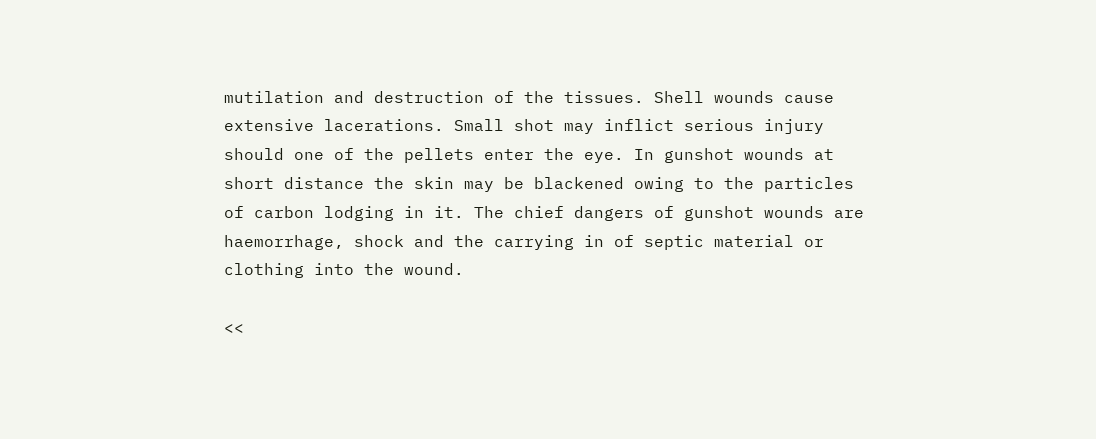mutilation and destruction of the tissues. Shell wounds cause extensive lacerations. Small shot may inflict serious injury should one of the pellets enter the eye. In gunshot wounds at short distance the skin may be blackened owing to the particles of carbon lodging in it. The chief dangers of gunshot wounds are haemorrhage, shock and the carrying in of septic material or clothing into the wound.

<<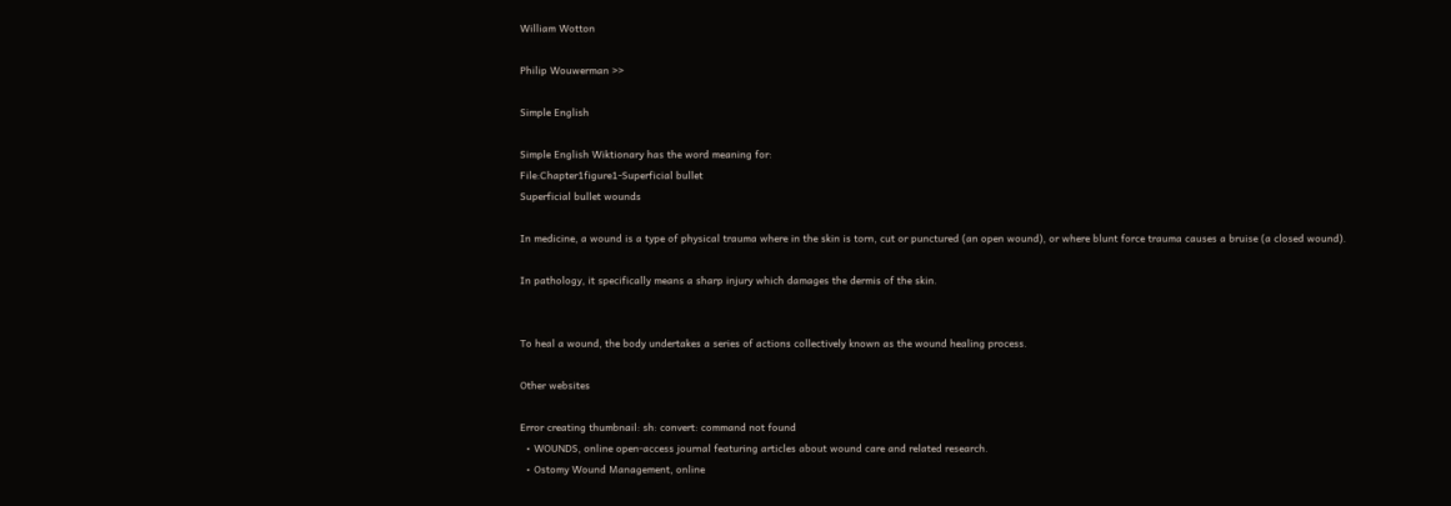William Wotton

Philip Wouwerman >>

Simple English

Simple English Wiktionary has the word meaning for:
File:Chapter1figure1-Superficial bullet
Superficial bullet wounds

In medicine, a wound is a type of physical trauma where in the skin is torn, cut or punctured (an open wound), or where blunt force trauma causes a bruise (a closed wound).

In pathology, it specifically means a sharp injury which damages the dermis of the skin.


To heal a wound, the body undertakes a series of actions collectively known as the wound healing process.

Other websites

Error creating thumbnail: sh: convert: command not found
  • WOUNDS, online open-access journal featuring articles about wound care and related research.
  • Ostomy Wound Management, online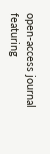open-access journal featuring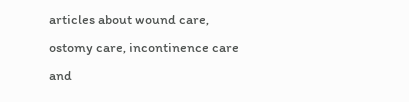articles about wound care, ostomy care, incontinence care and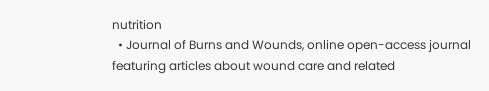nutrition
  • Journal of Burns and Wounds, online open-access journal featuring articles about wound care and related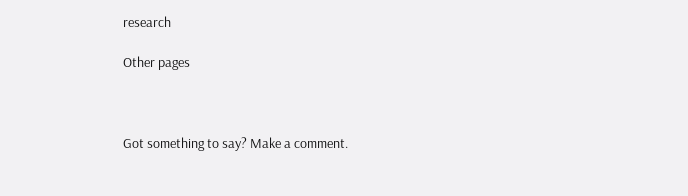research

Other pages



Got something to say? Make a comment.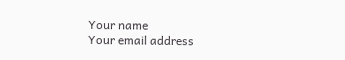Your name
Your email address